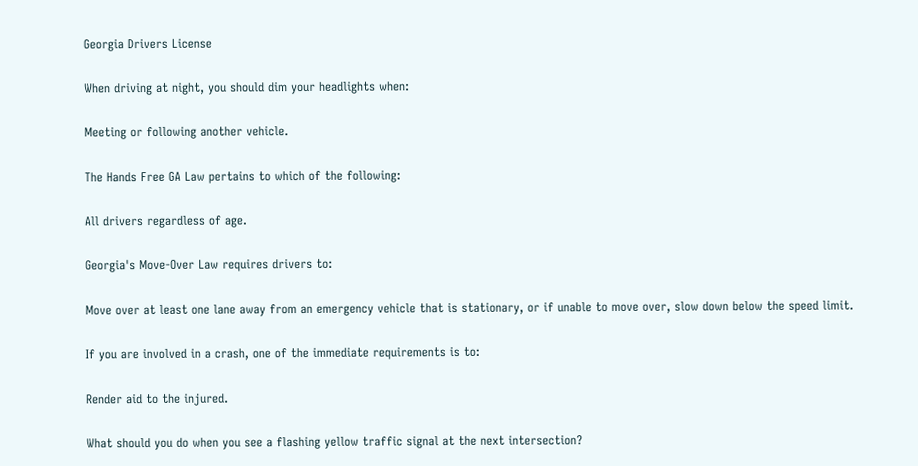Georgia Drivers License

When driving at night, you should dim your headlights when:

Meeting or following another vehicle.

The Hands Free GA Law pertains to which of the following:

All drivers regardless of age.

Georgia's Move-Over Law requires drivers to:

Move over at least one lane away from an emergency vehicle that is stationary, or if unable to move over, slow down below the speed limit.

If you are involved in a crash, one of the immediate requirements is to:

Render aid to the injured.

What should you do when you see a flashing yellow traffic signal at the next intersection?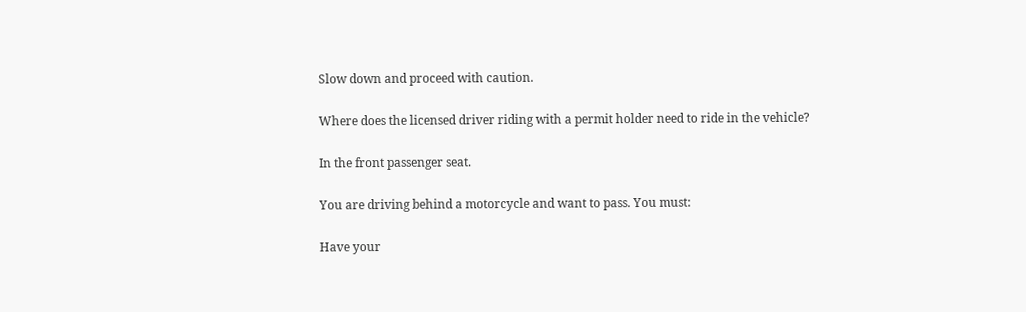Slow down and proceed with caution.

Where does the licensed driver riding with a permit holder need to ride in the vehicle?

In the front passenger seat.

You are driving behind a motorcycle and want to pass. You must:

Have your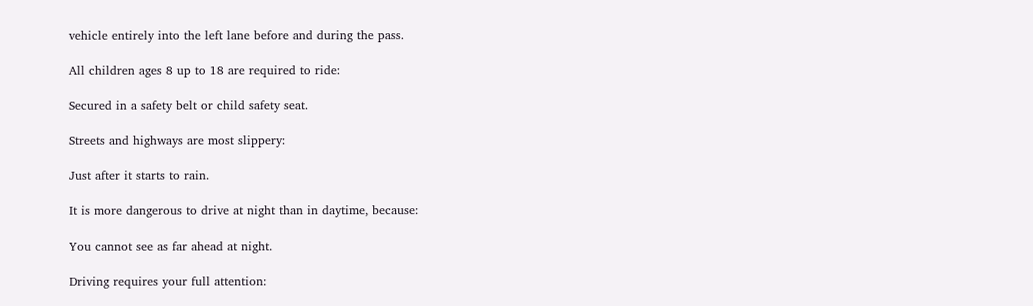vehicle entirely into the left lane before and during the pass.

All children ages 8 up to 18 are required to ride:

Secured in a safety belt or child safety seat.

Streets and highways are most slippery:

Just after it starts to rain.

It is more dangerous to drive at night than in daytime, because:

You cannot see as far ahead at night.

Driving requires your full attention: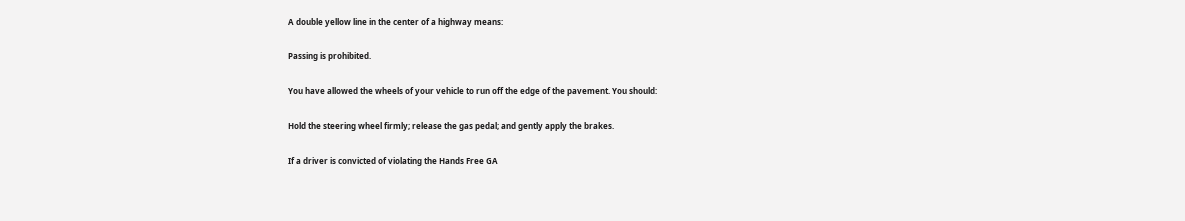A double yellow line in the center of a highway means:

Passing is prohibited.

You have allowed the wheels of your vehicle to run off the edge of the pavement. You should:

Hold the steering wheel firmly; release the gas pedal; and gently apply the brakes.

If a driver is convicted of violating the Hands Free GA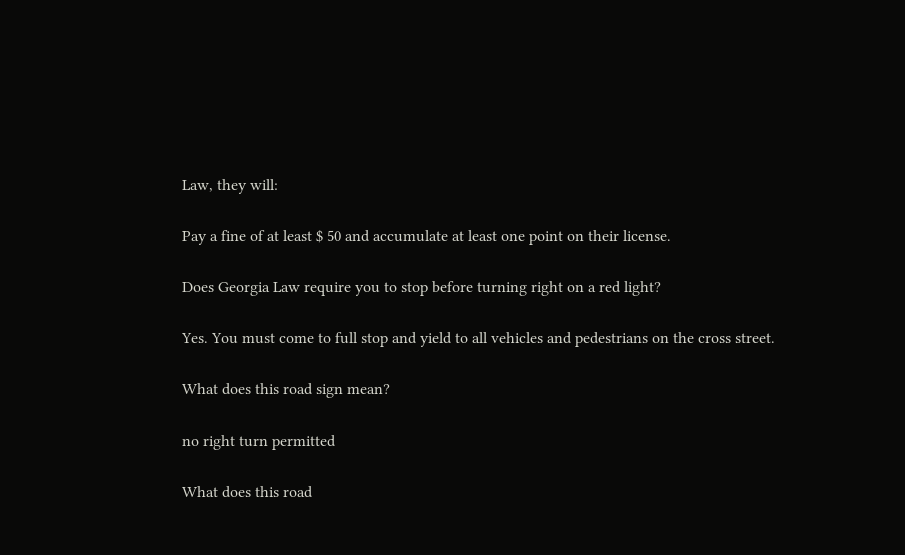Law, they will:

Pay a fine of at least $ 50 and accumulate at least one point on their license.

Does Georgia Law require you to stop before turning right on a red light?

Yes. You must come to full stop and yield to all vehicles and pedestrians on the cross street.

What does this road sign mean?

no right turn permitted

What does this road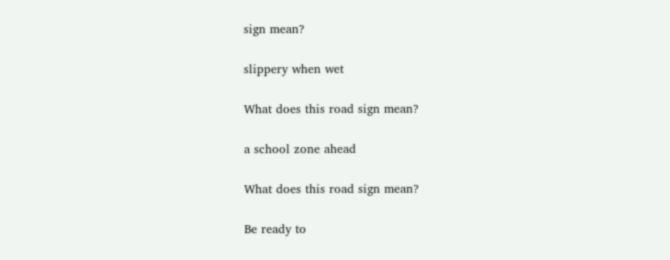sign mean?

slippery when wet

What does this road sign mean?

a school zone ahead

What does this road sign mean?

Be ready to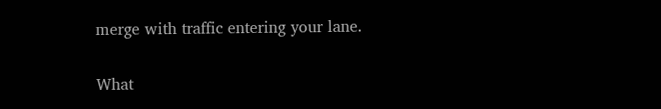merge with traffic entering your lane.

What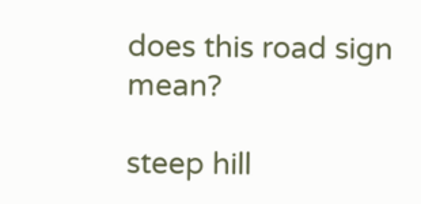does this road sign mean?

steep hill